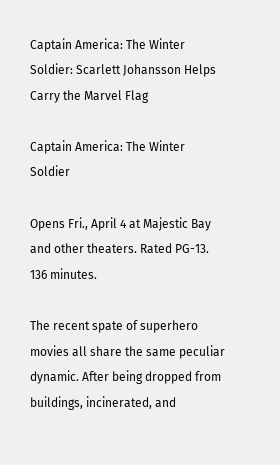Captain America: The Winter Soldier: Scarlett Johansson Helps Carry the Marvel Flag

Captain America: The Winter Soldier

Opens Fri., April 4 at Majestic Bay and other theaters. Rated PG-13. 136 minutes.

The recent spate of superhero movies all share the same peculiar dynamic. After being dropped from buildings, incinerated, and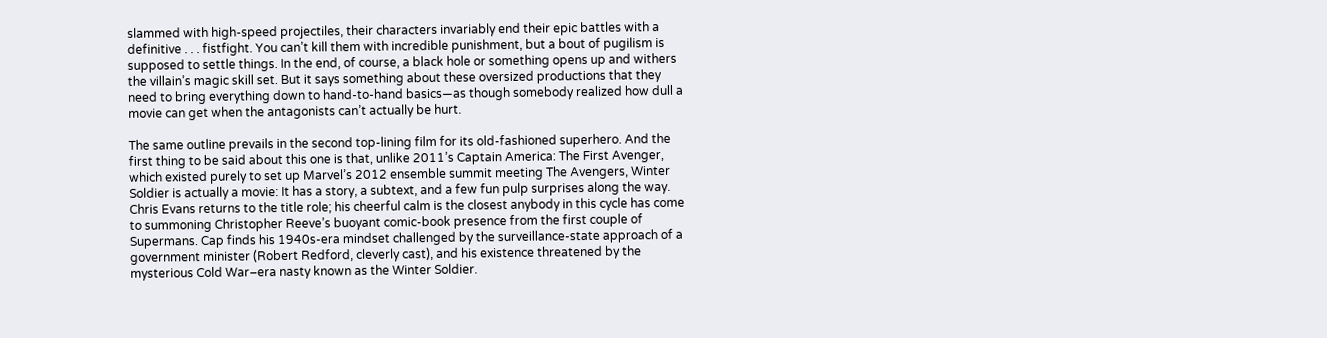slammed with high-speed projectiles, their characters invariably end their epic battles with a definitive . . . fistfight. You can’t kill them with incredible punishment, but a bout of pugilism is supposed to settle things. In the end, of course, a black hole or something opens up and withers the villain’s magic skill set. But it says something about these oversized productions that they need to bring everything down to hand-to-hand basics—as though somebody realized how dull a movie can get when the antagonists can’t actually be hurt.

The same outline prevails in the second top-lining film for its old-fashioned superhero. And the first thing to be said about this one is that, unlike 2011’s Captain America: The First Avenger, which existed purely to set up Marvel’s 2012 ensemble summit meeting The Avengers, Winter Soldier is actually a movie: It has a story, a subtext, and a few fun pulp surprises along the way. Chris Evans returns to the title role; his cheerful calm is the closest anybody in this cycle has come to summoning Christopher Reeve’s buoyant comic-book presence from the first couple of Supermans. Cap finds his 1940s-era mindset challenged by the surveillance-state approach of a government minister (Robert Redford, cleverly cast), and his existence threatened by the mysterious Cold War–era nasty known as the Winter Soldier.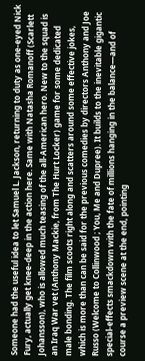Someone had the useful idea to let Samuel L. Jackson, returning to duty as one-eyed Nick Fury, actually get knee-deep in the action here. Same with Natasha Romanoff (Scarlett Johansson), who is allowed much teasing of the all-American hero. New to the squad is an Iraq War vet (Anthony Mackie, from The Hurt Locker) game for some dedicated male bonding. The film scoots right along and scatters around some effective jokes, which is more than can be said for the previous comedies by directors Anthony and Joe Russo (Welcome to Collinwood ; You, Me and Dupree). It builds to the inevitable gigantic special-effects smackdown with the fate of millions hanging in the balance—and of course a preview scene at the end, pointing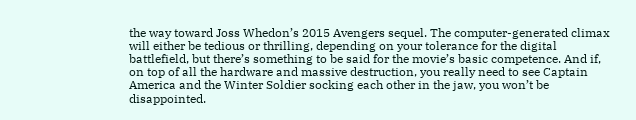the way toward Joss Whedon’s 2015 Avengers sequel. The computer-generated climax will either be tedious or thrilling, depending on your tolerance for the digital battlefield, but there’s something to be said for the movie’s basic competence. And if, on top of all the hardware and massive destruction, you really need to see Captain America and the Winter Soldier socking each other in the jaw, you won’t be disappointed.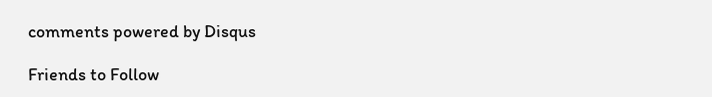comments powered by Disqus

Friends to Follow